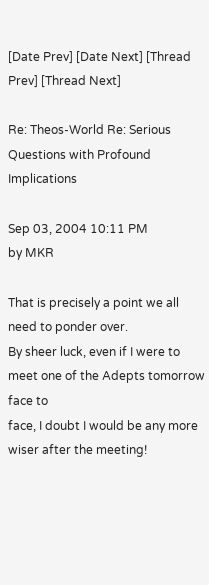[Date Prev] [Date Next] [Thread Prev] [Thread Next]

Re: Theos-World Re: Serious Questions with Profound Implications

Sep 03, 2004 10:11 PM
by MKR

That is precisely a point we all need to ponder over.
By sheer luck, even if I were to meet one of the Adepts tomorrow face to
face, I doubt I would be any more wiser after the meeting!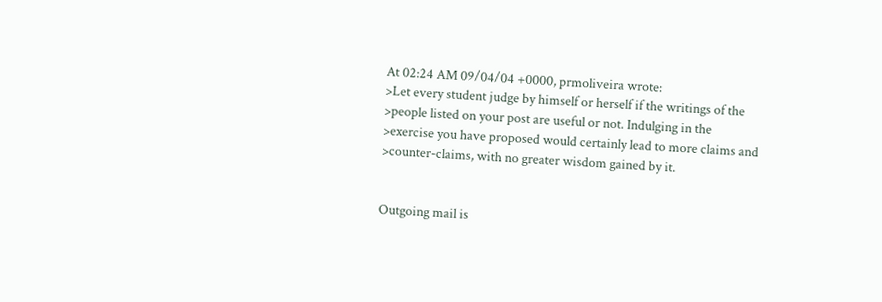At 02:24 AM 09/04/04 +0000, prmoliveira wrote:
>Let every student judge by himself or herself if the writings of the
>people listed on your post are useful or not. Indulging in the
>exercise you have proposed would certainly lead to more claims and
>counter-claims, with no greater wisdom gained by it.


Outgoing mail is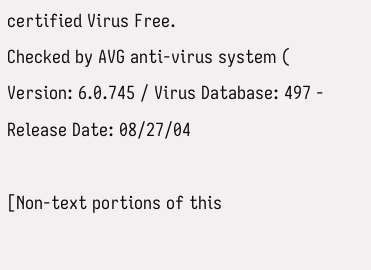certified Virus Free.
Checked by AVG anti-virus system (
Version: 6.0.745 / Virus Database: 497 - Release Date: 08/27/04

[Non-text portions of this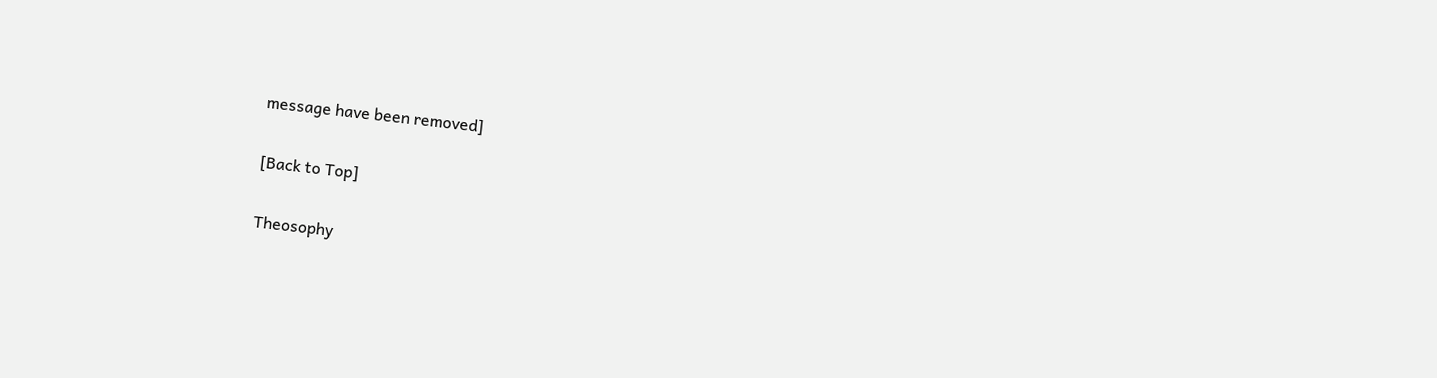message have been removed]

[Back to Top]

Theosophy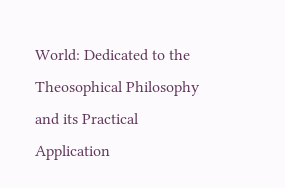World: Dedicated to the Theosophical Philosophy and its Practical Application